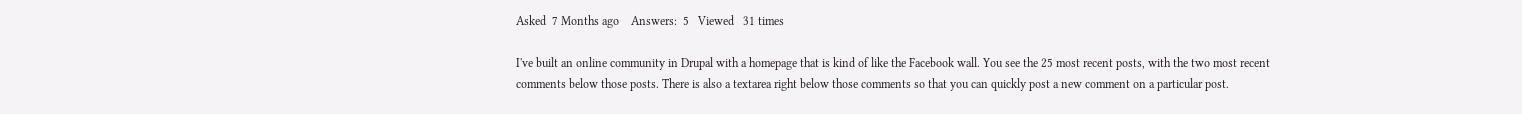Asked  7 Months ago    Answers:  5   Viewed   31 times

I've built an online community in Drupal with a homepage that is kind of like the Facebook wall. You see the 25 most recent posts, with the two most recent comments below those posts. There is also a textarea right below those comments so that you can quickly post a new comment on a particular post.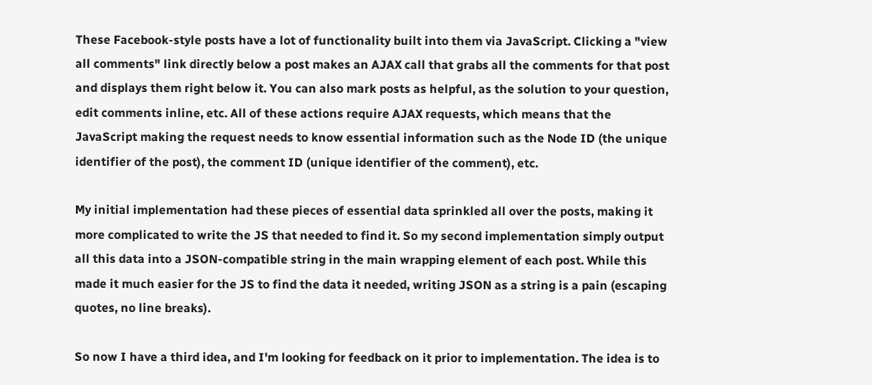These Facebook-style posts have a lot of functionality built into them via JavaScript. Clicking a "view all comments" link directly below a post makes an AJAX call that grabs all the comments for that post and displays them right below it. You can also mark posts as helpful, as the solution to your question, edit comments inline, etc. All of these actions require AJAX requests, which means that the JavaScript making the request needs to know essential information such as the Node ID (the unique identifier of the post), the comment ID (unique identifier of the comment), etc.

My initial implementation had these pieces of essential data sprinkled all over the posts, making it more complicated to write the JS that needed to find it. So my second implementation simply output all this data into a JSON-compatible string in the main wrapping element of each post. While this made it much easier for the JS to find the data it needed, writing JSON as a string is a pain (escaping quotes, no line breaks).

So now I have a third idea, and I'm looking for feedback on it prior to implementation. The idea is to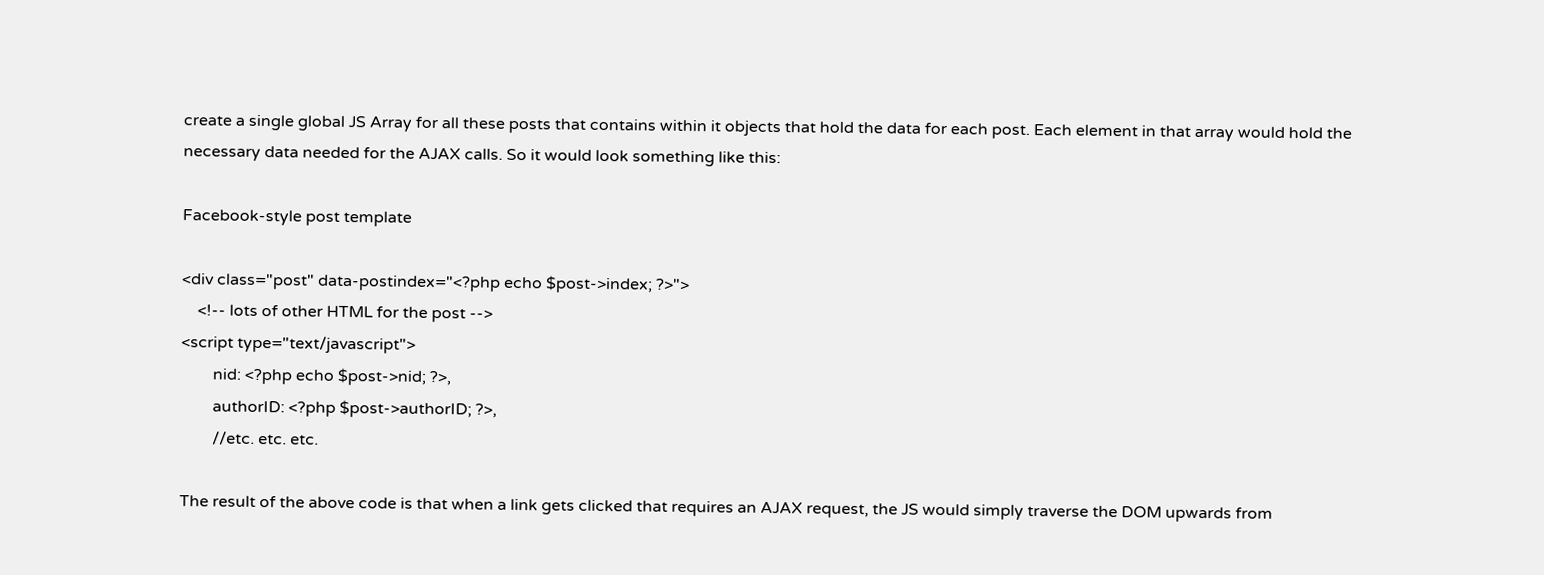create a single global JS Array for all these posts that contains within it objects that hold the data for each post. Each element in that array would hold the necessary data needed for the AJAX calls. So it would look something like this:

Facebook-style post template

<div class="post" data-postindex="<?php echo $post->index; ?>">
    <!-- lots of other HTML for the post -->
<script type="text/javascript">
        nid: <?php echo $post->nid; ?>,
        authorID: <?php $post->authorID; ?>,
        //etc. etc. etc.

The result of the above code is that when a link gets clicked that requires an AJAX request, the JS would simply traverse the DOM upwards from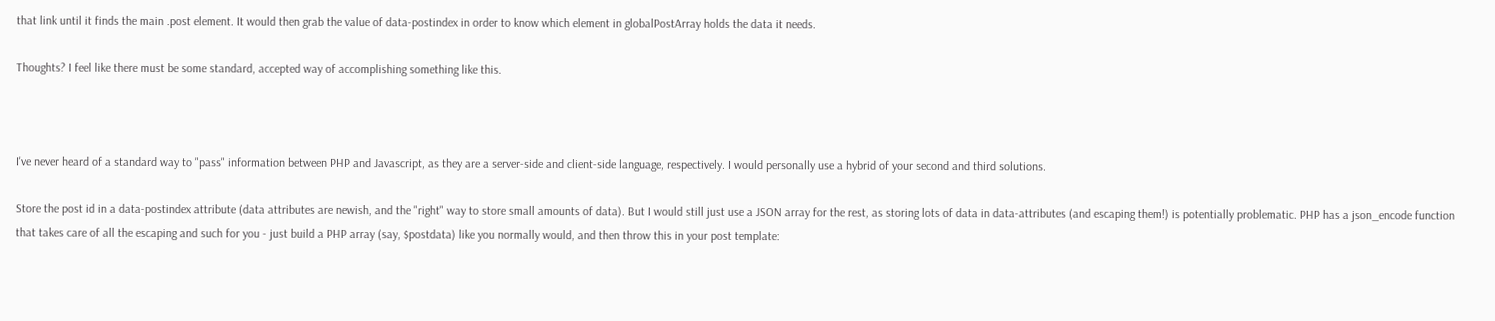that link until it finds the main .post element. It would then grab the value of data-postindex in order to know which element in globalPostArray holds the data it needs.

Thoughts? I feel like there must be some standard, accepted way of accomplishing something like this.



I've never heard of a standard way to "pass" information between PHP and Javascript, as they are a server-side and client-side language, respectively. I would personally use a hybrid of your second and third solutions.

Store the post id in a data-postindex attribute (data attributes are newish, and the "right" way to store small amounts of data). But I would still just use a JSON array for the rest, as storing lots of data in data-attributes (and escaping them!) is potentially problematic. PHP has a json_encode function that takes care of all the escaping and such for you - just build a PHP array (say, $postdata) like you normally would, and then throw this in your post template: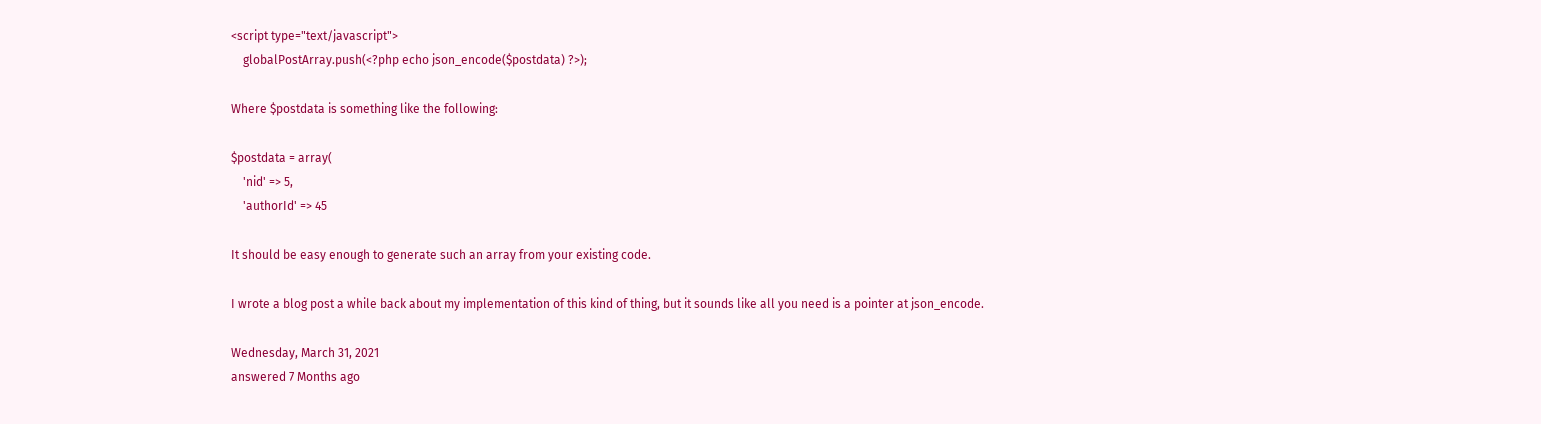<script type="text/javascript">
    globalPostArray.push(<?php echo json_encode($postdata) ?>);

Where $postdata is something like the following:

$postdata = array(
    'nid' => 5,
    'authorId' => 45

It should be easy enough to generate such an array from your existing code.

I wrote a blog post a while back about my implementation of this kind of thing, but it sounds like all you need is a pointer at json_encode.

Wednesday, March 31, 2021
answered 7 Months ago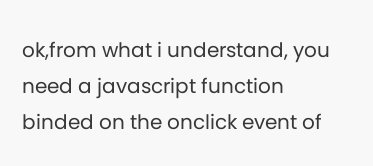ok,from what i understand, you need a javascript function binded on the onclick event of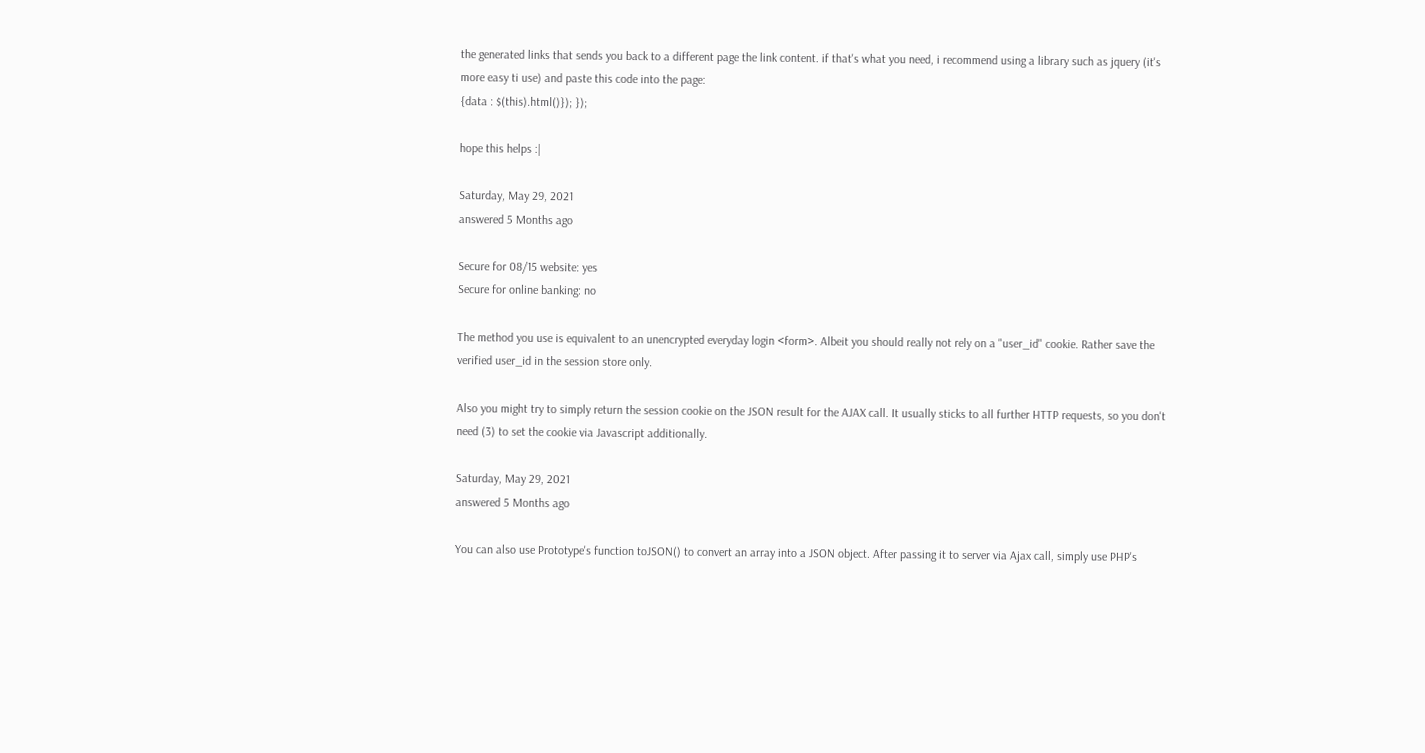the generated links that sends you back to a different page the link content. if that's what you need, i recommend using a library such as jquery (it's more easy ti use) and paste this code into the page:
{data : $(this).html()}); });

hope this helps :|

Saturday, May 29, 2021
answered 5 Months ago

Secure for 08/15 website: yes
Secure for online banking: no

The method you use is equivalent to an unencrypted everyday login <form>. Albeit you should really not rely on a "user_id" cookie. Rather save the verified user_id in the session store only.

Also you might try to simply return the session cookie on the JSON result for the AJAX call. It usually sticks to all further HTTP requests, so you don't need (3) to set the cookie via Javascript additionally.

Saturday, May 29, 2021
answered 5 Months ago

You can also use Prototype's function toJSON() to convert an array into a JSON object. After passing it to server via Ajax call, simply use PHP's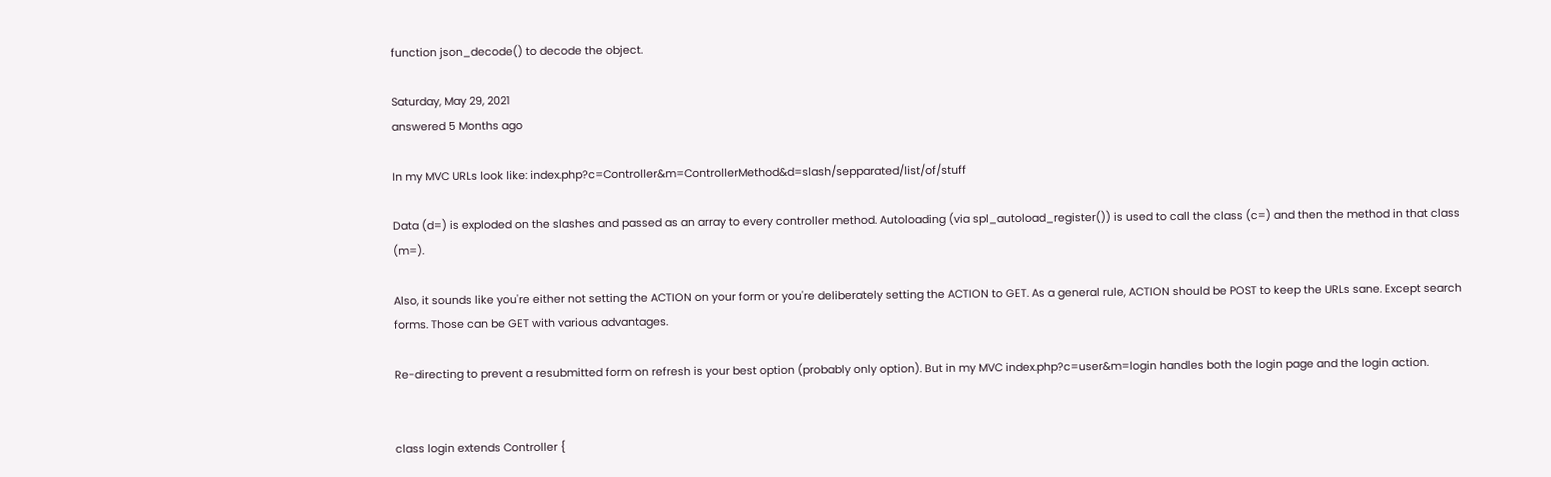function json_decode() to decode the object.

Saturday, May 29, 2021
answered 5 Months ago

In my MVC URLs look like: index.php?c=Controller&m=ControllerMethod&d=slash/sepparated/list/of/stuff

Data (d=) is exploded on the slashes and passed as an array to every controller method. Autoloading (via spl_autoload_register()) is used to call the class (c=) and then the method in that class (m=).

Also, it sounds like you're either not setting the ACTION on your form or you're deliberately setting the ACTION to GET. As a general rule, ACTION should be POST to keep the URLs sane. Except search forms. Those can be GET with various advantages.

Re-directing to prevent a resubmitted form on refresh is your best option (probably only option). But in my MVC index.php?c=user&m=login handles both the login page and the login action.


class login extends Controller {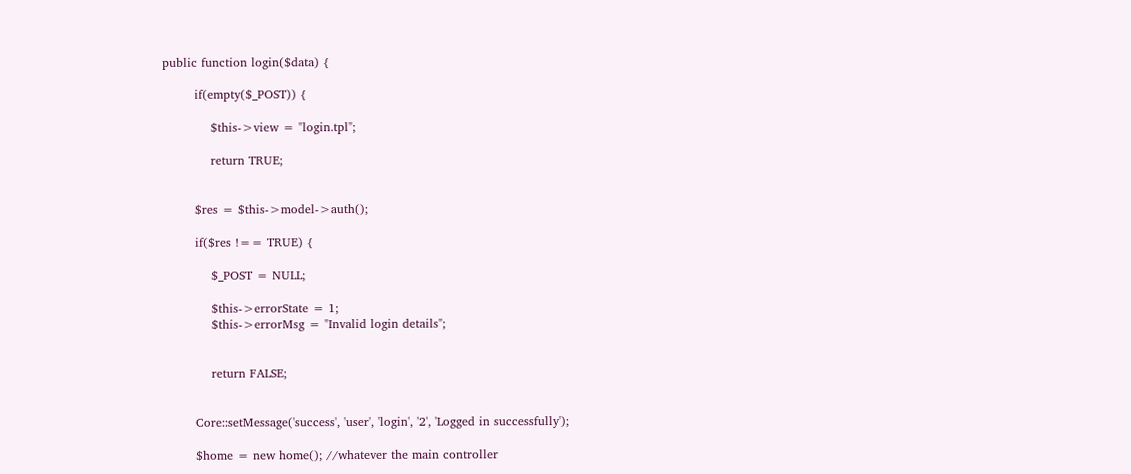public function login($data) {

        if(empty($_POST)) {

            $this->view = "login.tpl";

            return TRUE;


        $res = $this->model->auth();

        if($res !== TRUE) {

            $_POST = NULL;

            $this->errorState = 1;
            $this->errorMsg = "Invalid login details";


            return FALSE;


        Core::setMessage('success', 'user', 'login', '2', 'Logged in successfully');

        $home = new home(); //whatever the main controller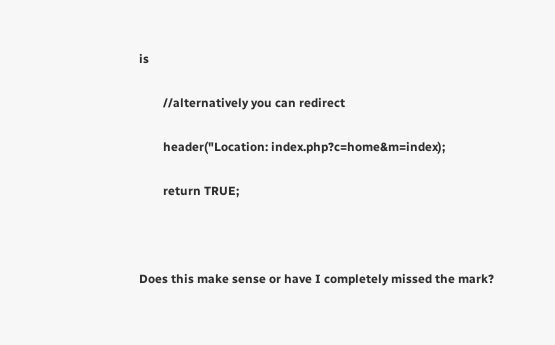is

        //alternatively you can redirect

        header("Location: index.php?c=home&m=index);

        return TRUE;



Does this make sense or have I completely missed the mark?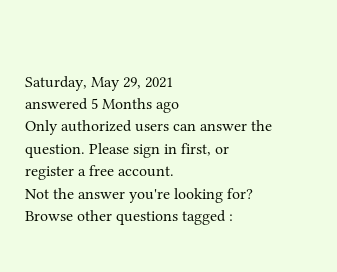Saturday, May 29, 2021
answered 5 Months ago
Only authorized users can answer the question. Please sign in first, or register a free account.
Not the answer you're looking for? Browse other questions tagged :